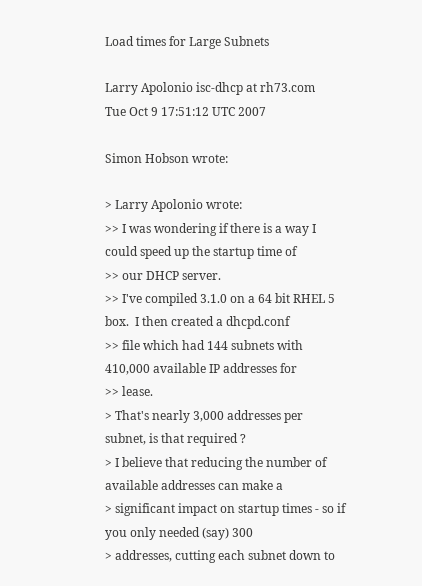Load times for Large Subnets

Larry Apolonio isc-dhcp at rh73.com
Tue Oct 9 17:51:12 UTC 2007

Simon Hobson wrote:

> Larry Apolonio wrote:
>> I was wondering if there is a way I could speed up the startup time of
>> our DHCP server.
>> I've compiled 3.1.0 on a 64 bit RHEL 5 box.  I then created a dhcpd.conf
>> file which had 144 subnets with 410,000 available IP addresses for
>> lease.
> That's nearly 3,000 addresses per subnet, is that required ?
> I believe that reducing the number of available addresses can make a
> significant impact on startup times - so if you only needed (say) 300
> addresses, cutting each subnet down to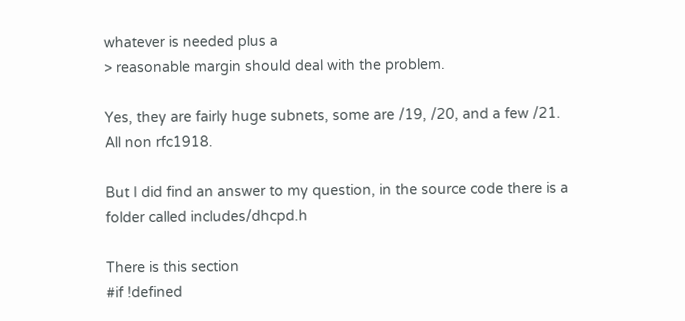whatever is needed plus a
> reasonable margin should deal with the problem.

Yes, they are fairly huge subnets, some are /19, /20, and a few /21.
All non rfc1918.

But I did find an answer to my question, in the source code there is a
folder called includes/dhcpd.h

There is this section
#if !defined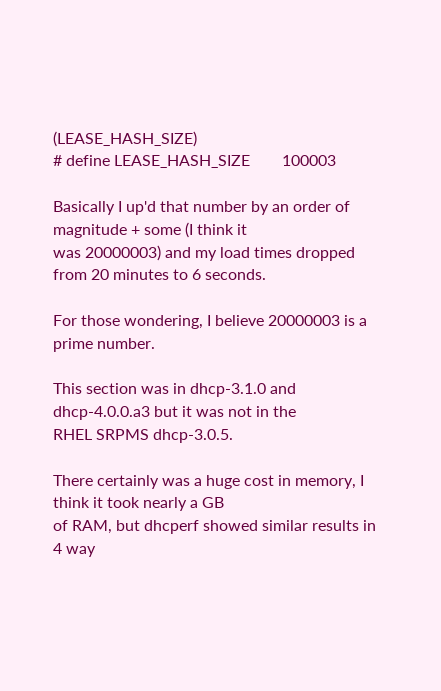(LEASE_HASH_SIZE)
# define LEASE_HASH_SIZE        100003

Basically I up'd that number by an order of magnitude + some (I think it
was 20000003) and my load times dropped from 20 minutes to 6 seconds.

For those wondering, I believe 20000003 is a prime number.

This section was in dhcp-3.1.0 and dhcp-4.0.0.a3 but it was not in the
RHEL SRPMS dhcp-3.0.5.

There certainly was a huge cost in memory, I think it took nearly a GB
of RAM, but dhcperf showed similar results in 4 way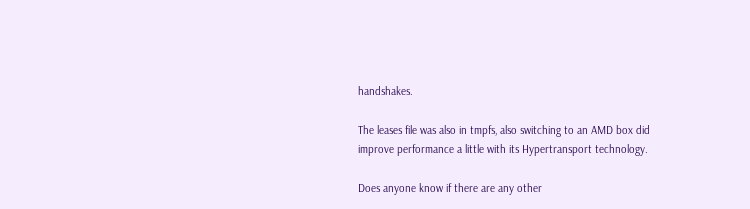handshakes.

The leases file was also in tmpfs, also switching to an AMD box did
improve performance a little with its Hypertransport technology.

Does anyone know if there are any other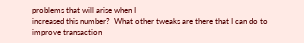problems that will arise when I
increased this number?  What other tweaks are there that I can do to
improve transaction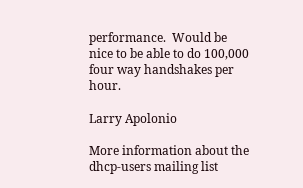performance.  Would be nice to be able to do 100,000
four way handshakes per hour.

Larry Apolonio

More information about the dhcp-users mailing list